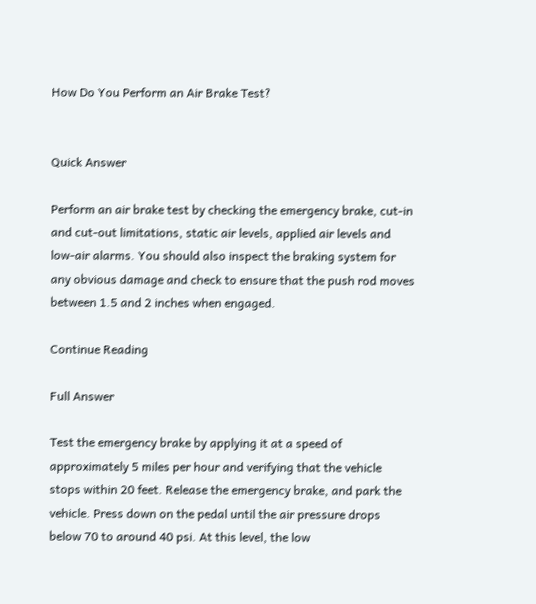How Do You Perform an Air Brake Test?


Quick Answer

Perform an air brake test by checking the emergency brake, cut-in and cut-out limitations, static air levels, applied air levels and low-air alarms. You should also inspect the braking system for any obvious damage and check to ensure that the push rod moves between 1.5 and 2 inches when engaged.

Continue Reading

Full Answer

Test the emergency brake by applying it at a speed of approximately 5 miles per hour and verifying that the vehicle stops within 20 feet. Release the emergency brake, and park the vehicle. Press down on the pedal until the air pressure drops below 70 to around 40 psi. At this level, the low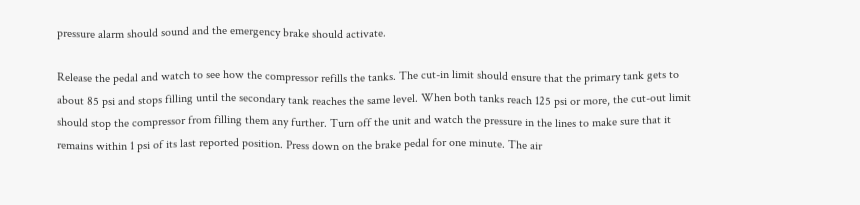pressure alarm should sound and the emergency brake should activate.

Release the pedal and watch to see how the compressor refills the tanks. The cut-in limit should ensure that the primary tank gets to about 85 psi and stops filling until the secondary tank reaches the same level. When both tanks reach 125 psi or more, the cut-out limit should stop the compressor from filling them any further. Turn off the unit and watch the pressure in the lines to make sure that it remains within 1 psi of its last reported position. Press down on the brake pedal for one minute. The air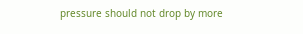pressure should not drop by more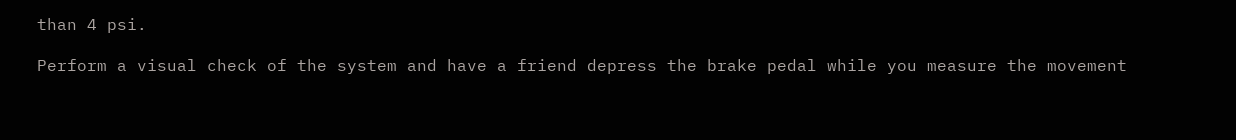than 4 psi.

Perform a visual check of the system and have a friend depress the brake pedal while you measure the movement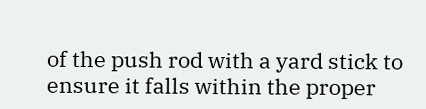of the push rod with a yard stick to ensure it falls within the proper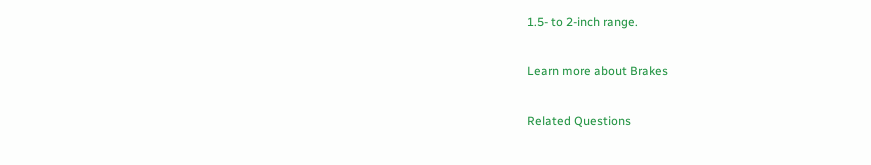1.5- to 2-inch range.

Learn more about Brakes

Related Questions